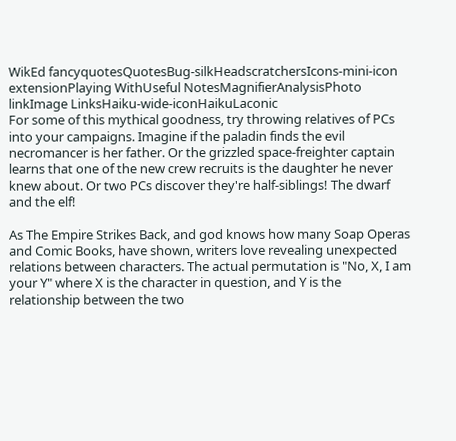WikEd fancyquotesQuotesBug-silkHeadscratchersIcons-mini-icon extensionPlaying WithUseful NotesMagnifierAnalysisPhoto linkImage LinksHaiku-wide-iconHaikuLaconic
For some of this mythical goodness, try throwing relatives of PCs into your campaigns. Imagine if the paladin finds the evil necromancer is her father. Or the grizzled space-freighter captain learns that one of the new crew recruits is the daughter he never knew about. Or two PCs discover they're half-siblings! The dwarf and the elf!

As The Empire Strikes Back, and god knows how many Soap Operas and Comic Books, have shown, writers love revealing unexpected relations between characters. The actual permutation is "No, X, I am your Y" where X is the character in question, and Y is the relationship between the two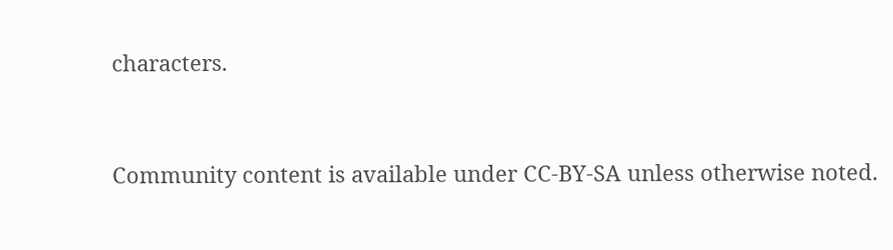characters.


Community content is available under CC-BY-SA unless otherwise noted.